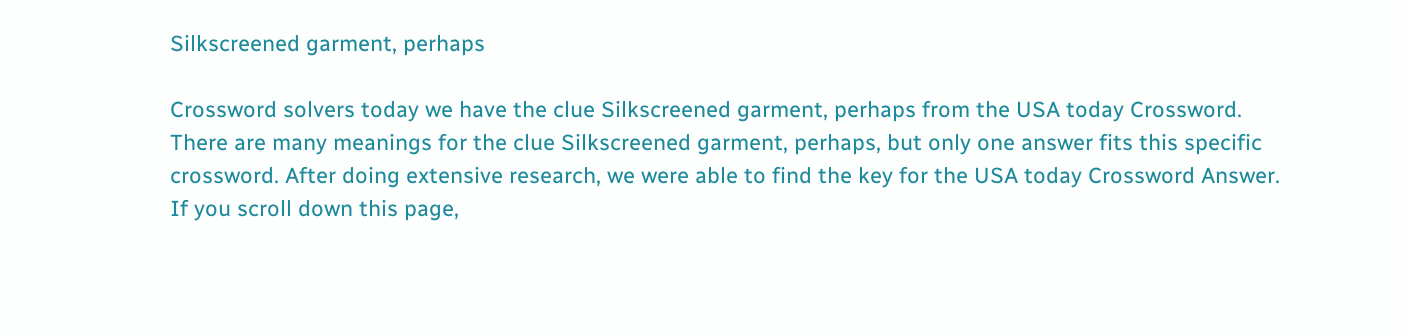Silkscreened garment, perhaps

Crossword solvers today we have the clue Silkscreened garment, perhaps from the USA today Crossword. There are many meanings for the clue Silkscreened garment, perhaps, but only one answer fits this specific crossword. After doing extensive research, we were able to find the key for the USA today Crossword Answer. If you scroll down this page,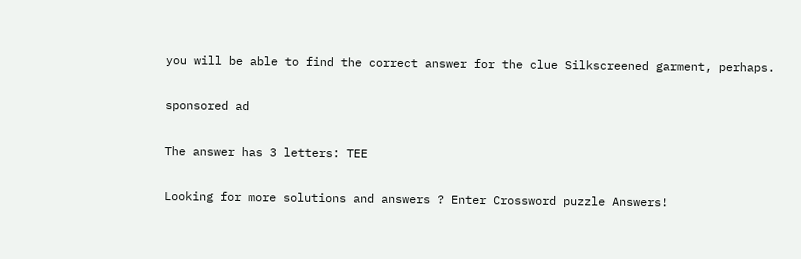you will be able to find the correct answer for the clue Silkscreened garment, perhaps.

sponsored ad

The answer has 3 letters: TEE

Looking for more solutions and answers ? Enter Crossword puzzle Answers!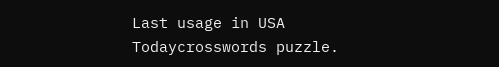Last usage in USA Todaycrosswords puzzle.